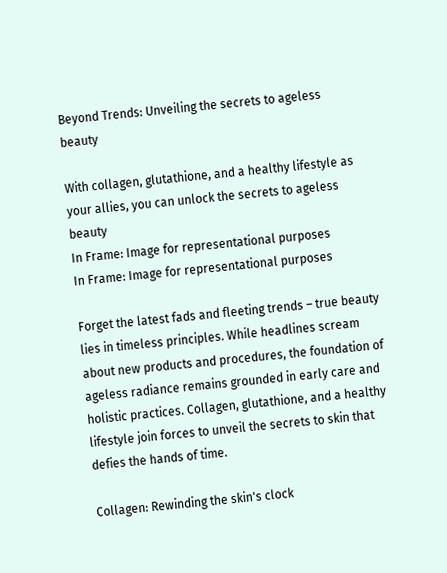Beyond Trends: Unveiling the secrets to ageless beauty

With collagen, glutathione, and a healthy lifestyle as your allies, you can unlock the secrets to ageless beauty
In Frame: Image for representational purposes
In Frame: Image for representational purposes

Forget the latest fads and fleeting trends – true beauty lies in timeless principles. While headlines scream about new products and procedures, the foundation of ageless radiance remains grounded in early care and holistic practices. Collagen, glutathione, and a healthy lifestyle join forces to unveil the secrets to skin that defies the hands of time.

Collagen: Rewinding the skin's clock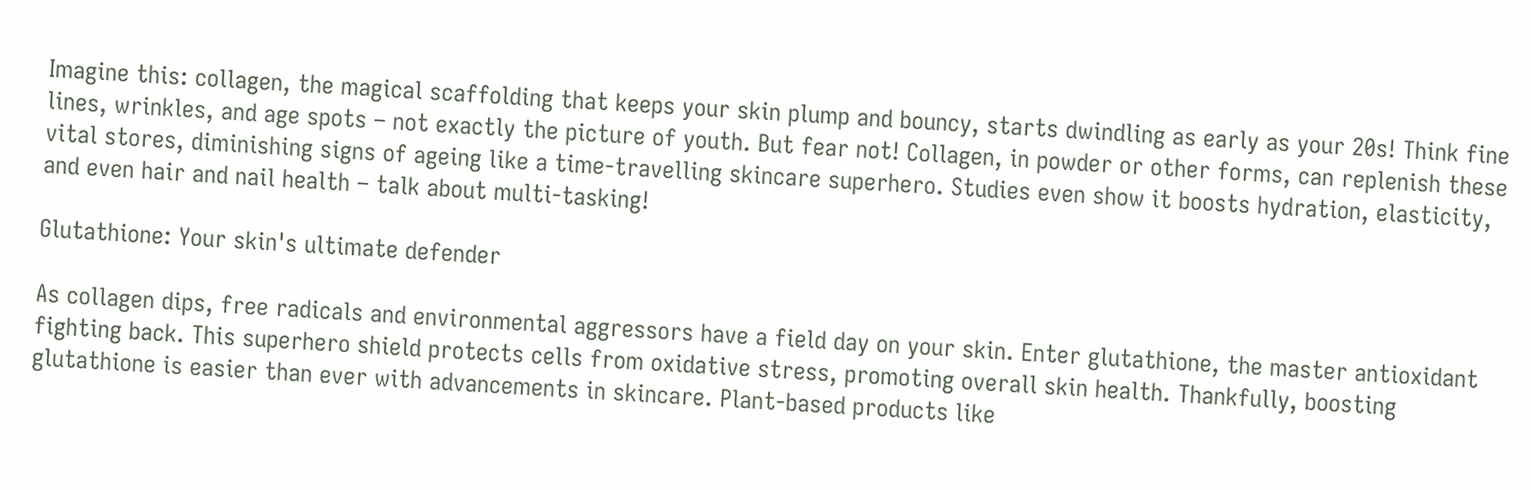Imagine this: collagen, the magical scaffolding that keeps your skin plump and bouncy, starts dwindling as early as your 20s! Think fine lines, wrinkles, and age spots – not exactly the picture of youth. But fear not! Collagen, in powder or other forms, can replenish these vital stores, diminishing signs of ageing like a time-travelling skincare superhero. Studies even show it boosts hydration, elasticity, and even hair and nail health – talk about multi-tasking!

Glutathione: Your skin's ultimate defender

As collagen dips, free radicals and environmental aggressors have a field day on your skin. Enter glutathione, the master antioxidant fighting back. This superhero shield protects cells from oxidative stress, promoting overall skin health. Thankfully, boosting glutathione is easier than ever with advancements in skincare. Plant-based products like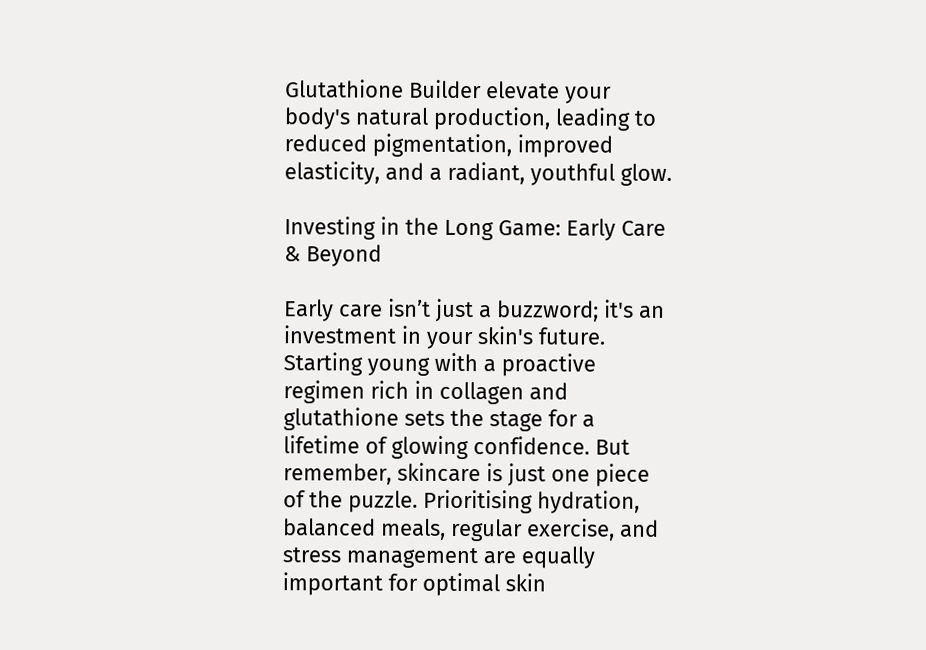Glutathione Builder elevate your body's natural production, leading to reduced pigmentation, improved elasticity, and a radiant, youthful glow.

Investing in the Long Game: Early Care & Beyond

Early care isn’t just a buzzword; it's an investment in your skin's future. Starting young with a proactive regimen rich in collagen and glutathione sets the stage for a lifetime of glowing confidence. But remember, skincare is just one piece of the puzzle. Prioritising hydration, balanced meals, regular exercise, and stress management are equally important for optimal skin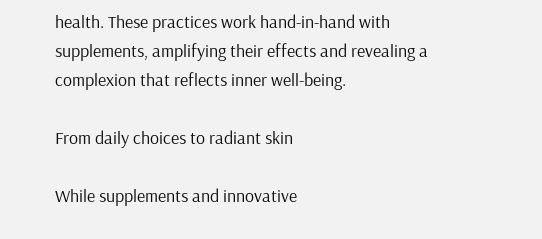health. These practices work hand-in-hand with supplements, amplifying their effects and revealing a complexion that reflects inner well-being.

From daily choices to radiant skin

While supplements and innovative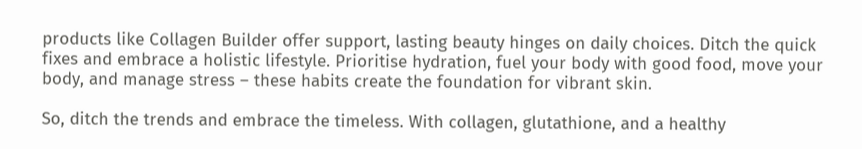products like Collagen Builder offer support, lasting beauty hinges on daily choices. Ditch the quick fixes and embrace a holistic lifestyle. Prioritise hydration, fuel your body with good food, move your body, and manage stress – these habits create the foundation for vibrant skin.

So, ditch the trends and embrace the timeless. With collagen, glutathione, and a healthy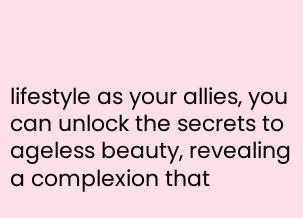lifestyle as your allies, you can unlock the secrets to ageless beauty, revealing a complexion that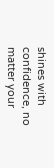shines with confidence, no matter your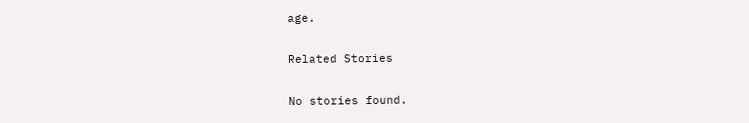age.

Related Stories

No stories found.